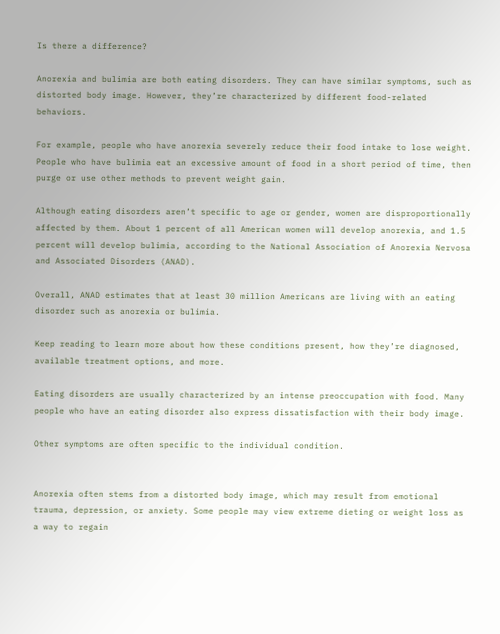Is there a difference?

Anorexia and bulimia are both eating disorders. They can have similar symptoms, such as distorted body image. However, they’re characterized by different food-related behaviors.

For example, people who have anorexia severely reduce their food intake to lose weight. People who have bulimia eat an excessive amount of food in a short period of time, then purge or use other methods to prevent weight gain.

Although eating disorders aren’t specific to age or gender, women are disproportionally affected by them. About 1 percent of all American women will develop anorexia, and 1.5 percent will develop bulimia, according to the National Association of Anorexia Nervosa and Associated Disorders (ANAD).

Overall, ANAD estimates that at least 30 million Americans are living with an eating disorder such as anorexia or bulimia.

Keep reading to learn more about how these conditions present, how they’re diagnosed, available treatment options, and more.

Eating disorders are usually characterized by an intense preoccupation with food. Many people who have an eating disorder also express dissatisfaction with their body image.

Other symptoms are often specific to the individual condition.


Anorexia often stems from a distorted body image, which may result from emotional trauma, depression, or anxiety. Some people may view extreme dieting or weight loss as a way to regain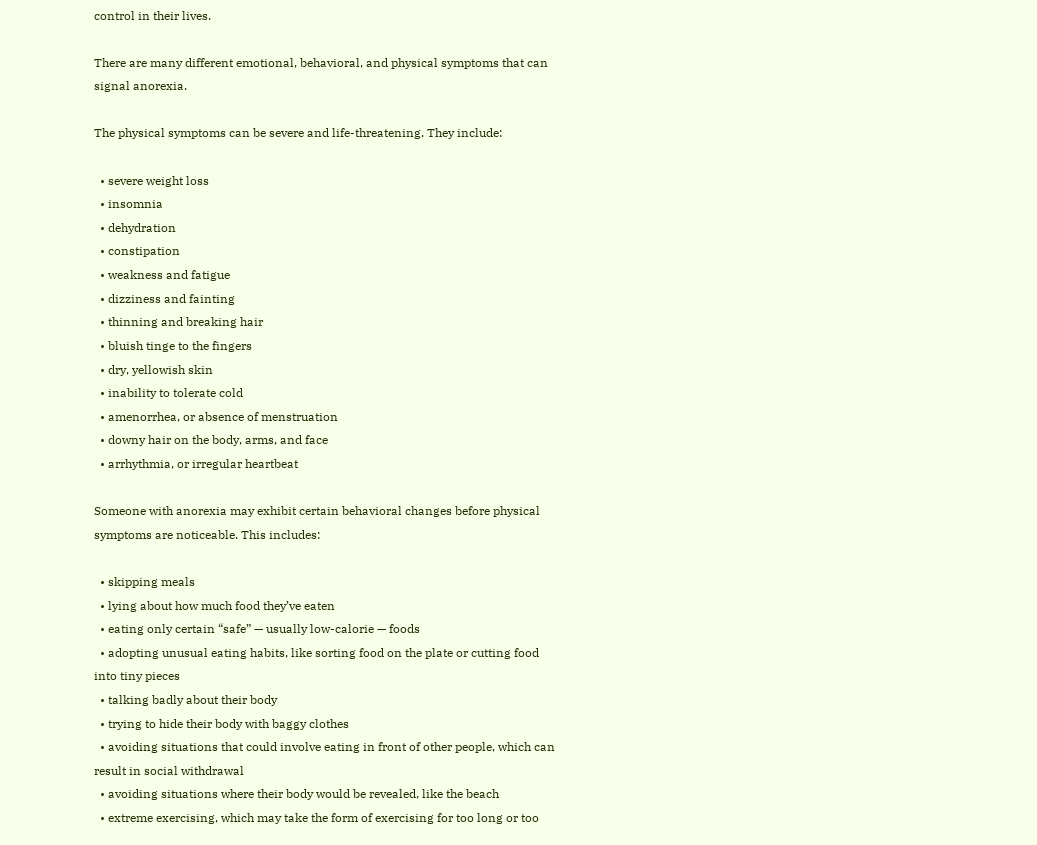control in their lives.

There are many different emotional, behavioral, and physical symptoms that can signal anorexia.

The physical symptoms can be severe and life-threatening. They include:

  • severe weight loss
  • insomnia
  • dehydration
  • constipation
  • weakness and fatigue
  • dizziness and fainting
  • thinning and breaking hair
  • bluish tinge to the fingers
  • dry, yellowish skin
  • inability to tolerate cold
  • amenorrhea, or absence of menstruation
  • downy hair on the body, arms, and face
  • arrhythmia, or irregular heartbeat

Someone with anorexia may exhibit certain behavioral changes before physical symptoms are noticeable. This includes:

  • skipping meals
  • lying about how much food they’ve eaten
  • eating only certain “safe” — usually low-calorie — foods
  • adopting unusual eating habits, like sorting food on the plate or cutting food into tiny pieces
  • talking badly about their body
  • trying to hide their body with baggy clothes
  • avoiding situations that could involve eating in front of other people, which can result in social withdrawal
  • avoiding situations where their body would be revealed, like the beach
  • extreme exercising, which may take the form of exercising for too long or too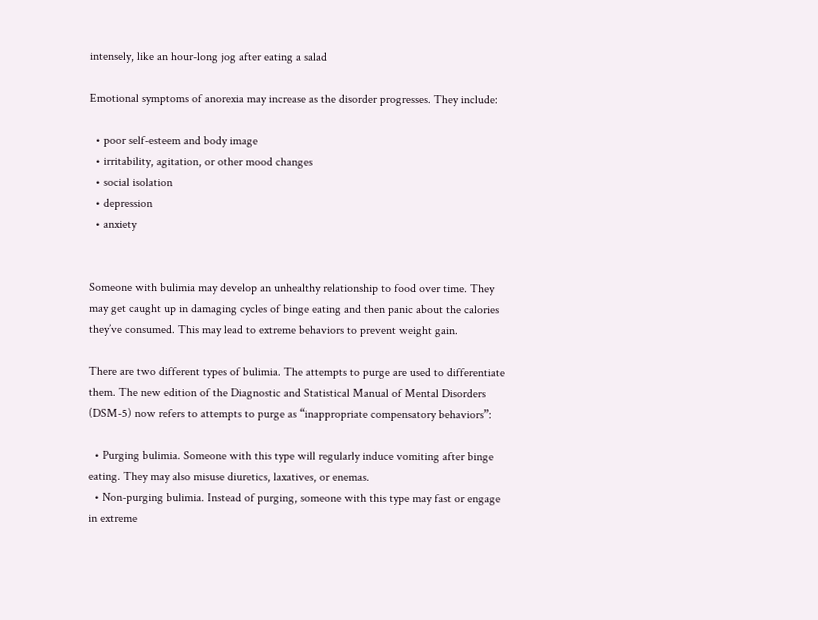intensely, like an hour-long jog after eating a salad

Emotional symptoms of anorexia may increase as the disorder progresses. They include:

  • poor self-esteem and body image
  • irritability, agitation, or other mood changes
  • social isolation
  • depression
  • anxiety


Someone with bulimia may develop an unhealthy relationship to food over time. They may get caught up in damaging cycles of binge eating and then panic about the calories they’ve consumed. This may lead to extreme behaviors to prevent weight gain.

There are two different types of bulimia. The attempts to purge are used to differentiate them. The new edition of the Diagnostic and Statistical Manual of Mental Disorders (DSM-5) now refers to attempts to purge as “inappropriate compensatory behaviors”:

  • Purging bulimia. Someone with this type will regularly induce vomiting after binge eating. They may also misuse diuretics, laxatives, or enemas.
  • Non-purging bulimia. Instead of purging, someone with this type may fast or engage in extreme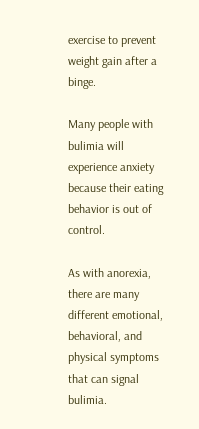exercise to prevent weight gain after a binge.

Many people with bulimia will experience anxiety because their eating behavior is out of control.

As with anorexia, there are many different emotional, behavioral, and physical symptoms that can signal bulimia.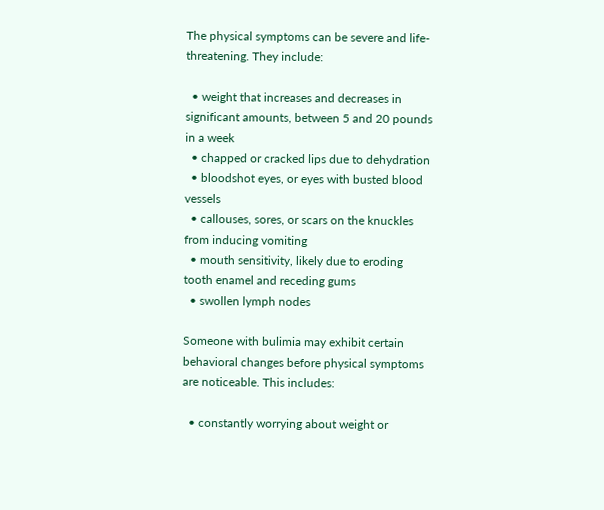The physical symptoms can be severe and life-threatening. They include:

  • weight that increases and decreases in significant amounts, between 5 and 20 pounds in a week
  • chapped or cracked lips due to dehydration
  • bloodshot eyes, or eyes with busted blood vessels
  • callouses, sores, or scars on the knuckles from inducing vomiting
  • mouth sensitivity, likely due to eroding tooth enamel and receding gums
  • swollen lymph nodes

Someone with bulimia may exhibit certain behavioral changes before physical symptoms are noticeable. This includes:

  • constantly worrying about weight or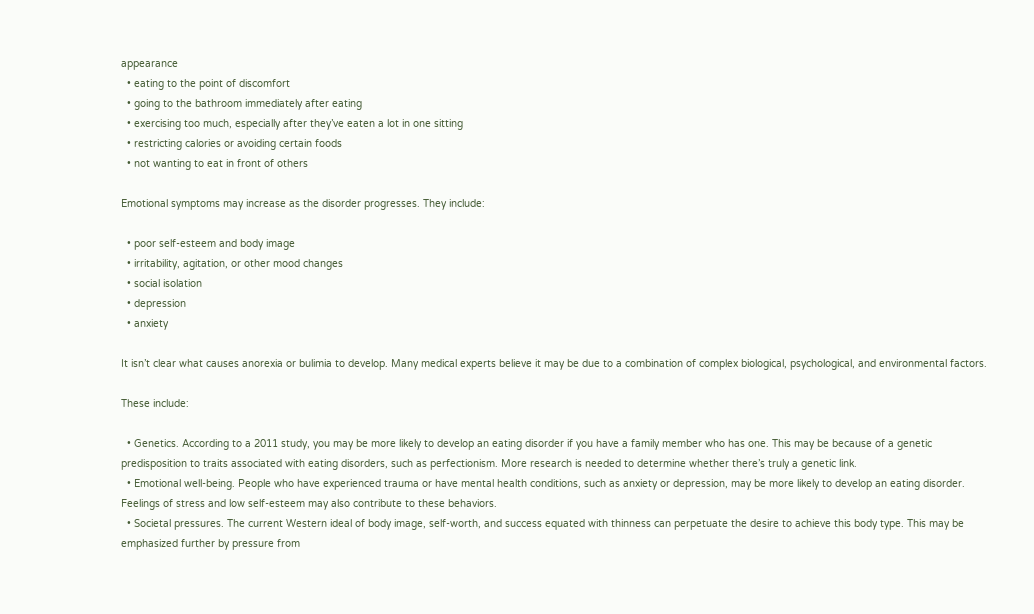appearance
  • eating to the point of discomfort
  • going to the bathroom immediately after eating
  • exercising too much, especially after they’ve eaten a lot in one sitting
  • restricting calories or avoiding certain foods
  • not wanting to eat in front of others

Emotional symptoms may increase as the disorder progresses. They include:

  • poor self-esteem and body image
  • irritability, agitation, or other mood changes
  • social isolation
  • depression
  • anxiety

It isn’t clear what causes anorexia or bulimia to develop. Many medical experts believe it may be due to a combination of complex biological, psychological, and environmental factors.

These include:

  • Genetics. According to a 2011 study, you may be more likely to develop an eating disorder if you have a family member who has one. This may be because of a genetic predisposition to traits associated with eating disorders, such as perfectionism. More research is needed to determine whether there’s truly a genetic link.
  • Emotional well-being. People who have experienced trauma or have mental health conditions, such as anxiety or depression, may be more likely to develop an eating disorder. Feelings of stress and low self-esteem may also contribute to these behaviors.
  • Societal pressures. The current Western ideal of body image, self-worth, and success equated with thinness can perpetuate the desire to achieve this body type. This may be emphasized further by pressure from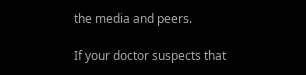the media and peers.

If your doctor suspects that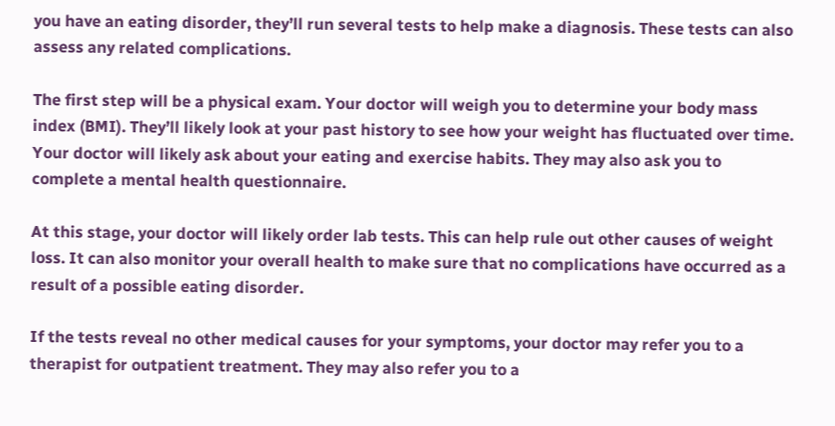you have an eating disorder, they’ll run several tests to help make a diagnosis. These tests can also assess any related complications.

The first step will be a physical exam. Your doctor will weigh you to determine your body mass index (BMI). They’ll likely look at your past history to see how your weight has fluctuated over time. Your doctor will likely ask about your eating and exercise habits. They may also ask you to complete a mental health questionnaire.

At this stage, your doctor will likely order lab tests. This can help rule out other causes of weight loss. It can also monitor your overall health to make sure that no complications have occurred as a result of a possible eating disorder.

If the tests reveal no other medical causes for your symptoms, your doctor may refer you to a therapist for outpatient treatment. They may also refer you to a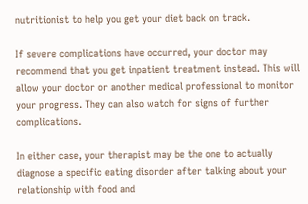nutritionist to help you get your diet back on track.

If severe complications have occurred, your doctor may recommend that you get inpatient treatment instead. This will allow your doctor or another medical professional to monitor your progress. They can also watch for signs of further complications.

In either case, your therapist may be the one to actually diagnose a specific eating disorder after talking about your relationship with food and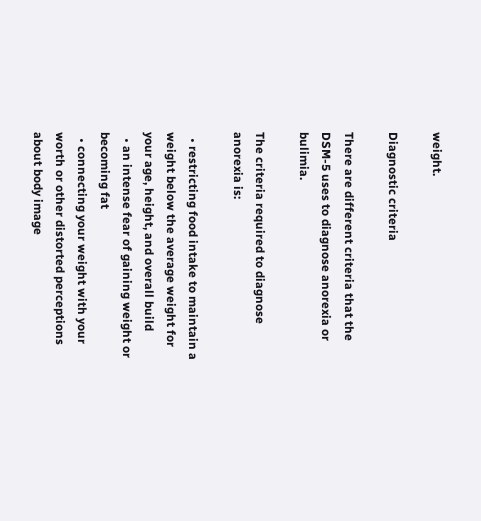weight.

Diagnostic criteria

There are different criteria that the DSM-5 uses to diagnose anorexia or bulimia.

The criteria required to diagnose anorexia is:

  • restricting food intake to maintain a weight below the average weight for your age, height, and overall build
  • an intense fear of gaining weight or becoming fat
  • connecting your weight with your worth or other distorted perceptions about body image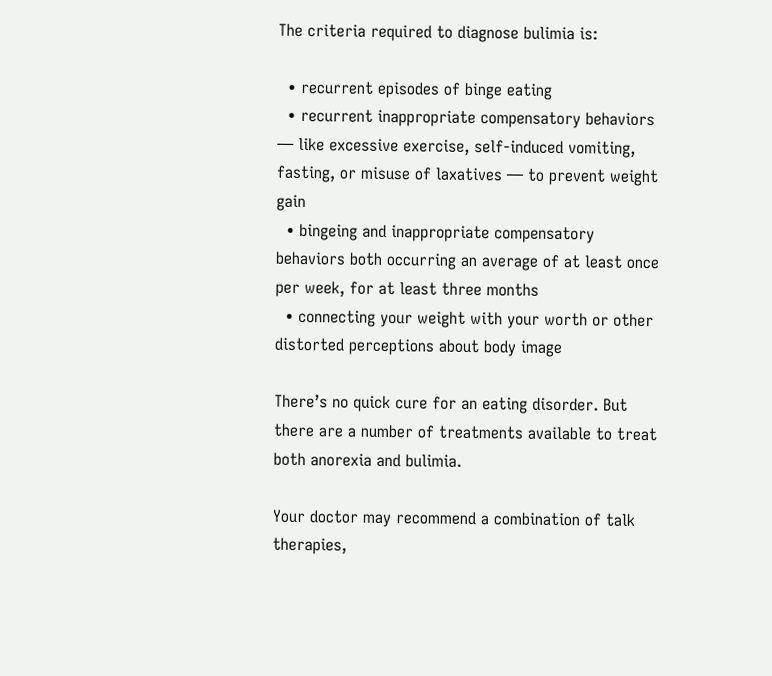The criteria required to diagnose bulimia is:

  • recurrent episodes of binge eating
  • recurrent inappropriate compensatory behaviors — like excessive exercise, self-induced vomiting, fasting, or misuse of laxatives — to prevent weight gain
  • bingeing and inappropriate compensatory behaviors both occurring an average of at least once per week, for at least three months
  • connecting your weight with your worth or other distorted perceptions about body image

There’s no quick cure for an eating disorder. But there are a number of treatments available to treat both anorexia and bulimia.

Your doctor may recommend a combination of talk therapies,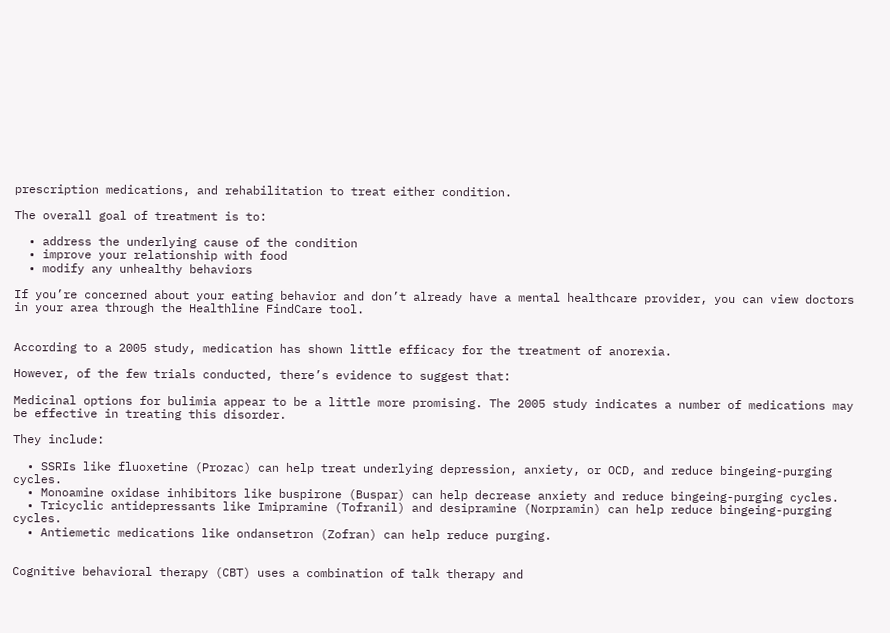prescription medications, and rehabilitation to treat either condition.

The overall goal of treatment is to:

  • address the underlying cause of the condition
  • improve your relationship with food
  • modify any unhealthy behaviors

If you’re concerned about your eating behavior and don’t already have a mental healthcare provider, you can view doctors in your area through the Healthline FindCare tool.


According to a 2005 study, medication has shown little efficacy for the treatment of anorexia.

However, of the few trials conducted, there’s evidence to suggest that:

Medicinal options for bulimia appear to be a little more promising. The 2005 study indicates a number of medications may be effective in treating this disorder.

They include:

  • SSRIs like fluoxetine (Prozac) can help treat underlying depression, anxiety, or OCD, and reduce bingeing-purging cycles.
  • Monoamine oxidase inhibitors like buspirone (Buspar) can help decrease anxiety and reduce bingeing-purging cycles.
  • Tricyclic antidepressants like Imipramine (Tofranil) and desipramine (Norpramin) can help reduce bingeing-purging cycles.
  • Antiemetic medications like ondansetron (Zofran) can help reduce purging.


Cognitive behavioral therapy (CBT) uses a combination of talk therapy and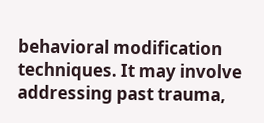behavioral modification techniques. It may involve addressing past trauma,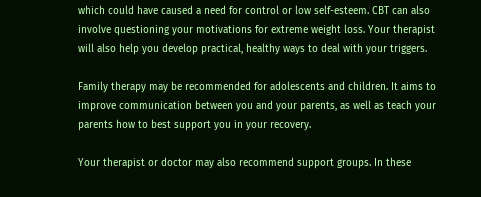which could have caused a need for control or low self-esteem. CBT can also involve questioning your motivations for extreme weight loss. Your therapist will also help you develop practical, healthy ways to deal with your triggers.

Family therapy may be recommended for adolescents and children. It aims to improve communication between you and your parents, as well as teach your parents how to best support you in your recovery.

Your therapist or doctor may also recommend support groups. In these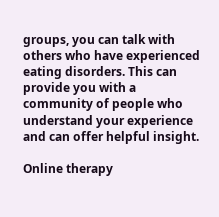groups, you can talk with others who have experienced eating disorders. This can provide you with a community of people who understand your experience and can offer helpful insight.

Online therapy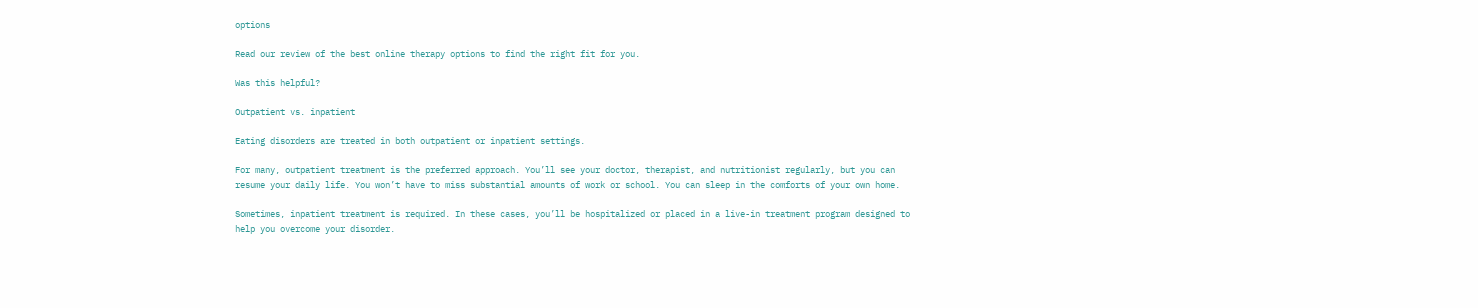options

Read our review of the best online therapy options to find the right fit for you.

Was this helpful?

Outpatient vs. inpatient

Eating disorders are treated in both outpatient or inpatient settings.

For many, outpatient treatment is the preferred approach. You’ll see your doctor, therapist, and nutritionist regularly, but you can resume your daily life. You won’t have to miss substantial amounts of work or school. You can sleep in the comforts of your own home.

Sometimes, inpatient treatment is required. In these cases, you’ll be hospitalized or placed in a live-in treatment program designed to help you overcome your disorder.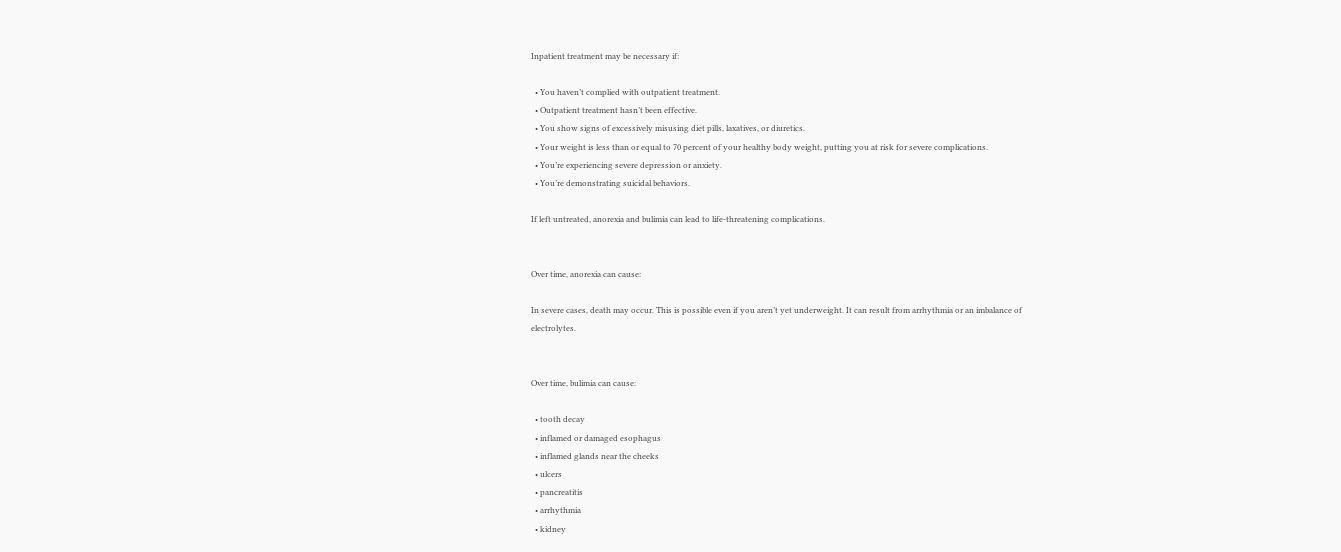Inpatient treatment may be necessary if:

  • You haven’t complied with outpatient treatment.
  • Outpatient treatment hasn’t been effective.
  • You show signs of excessively misusing diet pills, laxatives, or diuretics.
  • Your weight is less than or equal to 70 percent of your healthy body weight, putting you at risk for severe complications.
  • You’re experiencing severe depression or anxiety.
  • You’re demonstrating suicidal behaviors.

If left untreated, anorexia and bulimia can lead to life-threatening complications.


Over time, anorexia can cause:

In severe cases, death may occur. This is possible even if you aren’t yet underweight. It can result from arrhythmia or an imbalance of electrolytes.


Over time, bulimia can cause:

  • tooth decay
  • inflamed or damaged esophagus
  • inflamed glands near the cheeks
  • ulcers
  • pancreatitis
  • arrhythmia
  • kidney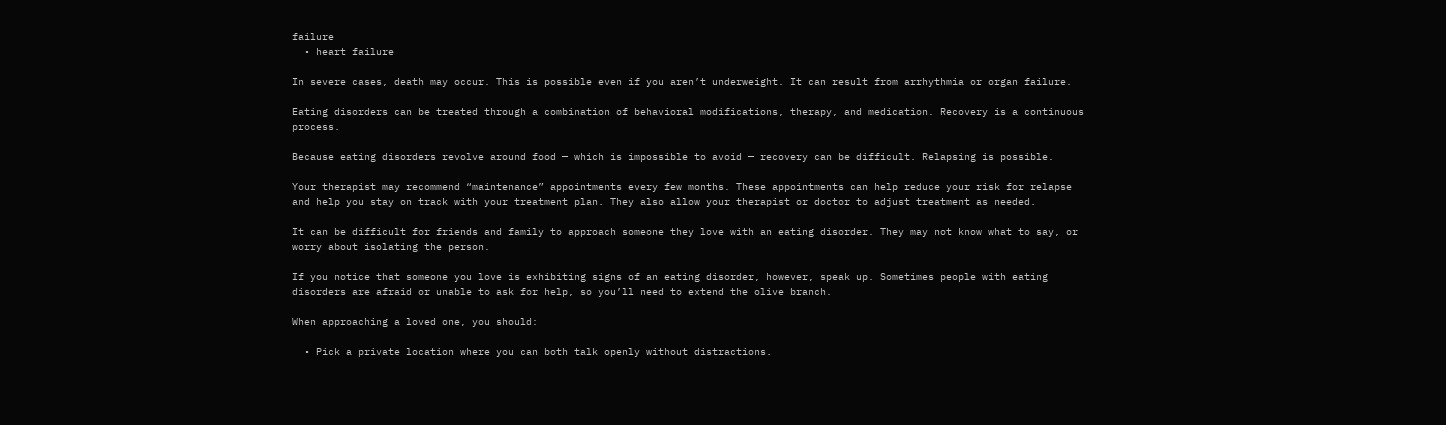failure
  • heart failure

In severe cases, death may occur. This is possible even if you aren’t underweight. It can result from arrhythmia or organ failure.

Eating disorders can be treated through a combination of behavioral modifications, therapy, and medication. Recovery is a continuous process.

Because eating disorders revolve around food — which is impossible to avoid — recovery can be difficult. Relapsing is possible.

Your therapist may recommend “maintenance” appointments every few months. These appointments can help reduce your risk for relapse and help you stay on track with your treatment plan. They also allow your therapist or doctor to adjust treatment as needed.

It can be difficult for friends and family to approach someone they love with an eating disorder. They may not know what to say, or worry about isolating the person.

If you notice that someone you love is exhibiting signs of an eating disorder, however, speak up. Sometimes people with eating disorders are afraid or unable to ask for help, so you’ll need to extend the olive branch.

When approaching a loved one, you should:

  • Pick a private location where you can both talk openly without distractions.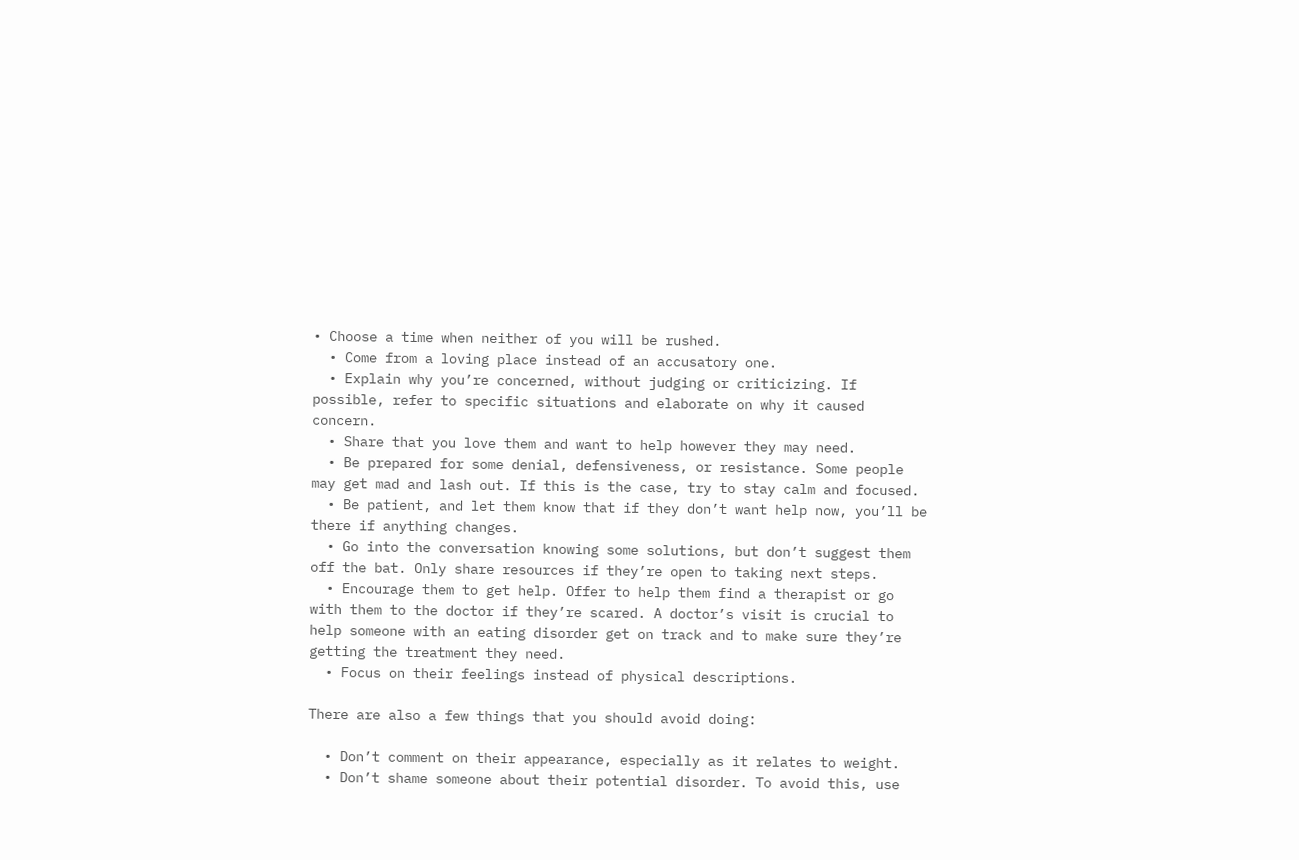• Choose a time when neither of you will be rushed.
  • Come from a loving place instead of an accusatory one.
  • Explain why you’re concerned, without judging or criticizing. If possible, refer to specific situations and elaborate on why it caused concern.
  • Share that you love them and want to help however they may need.
  • Be prepared for some denial, defensiveness, or resistance. Some people may get mad and lash out. If this is the case, try to stay calm and focused.
  • Be patient, and let them know that if they don’t want help now, you’ll be there if anything changes.
  • Go into the conversation knowing some solutions, but don’t suggest them off the bat. Only share resources if they’re open to taking next steps.
  • Encourage them to get help. Offer to help them find a therapist or go with them to the doctor if they’re scared. A doctor’s visit is crucial to help someone with an eating disorder get on track and to make sure they’re getting the treatment they need.
  • Focus on their feelings instead of physical descriptions.

There are also a few things that you should avoid doing:

  • Don’t comment on their appearance, especially as it relates to weight.
  • Don’t shame someone about their potential disorder. To avoid this, use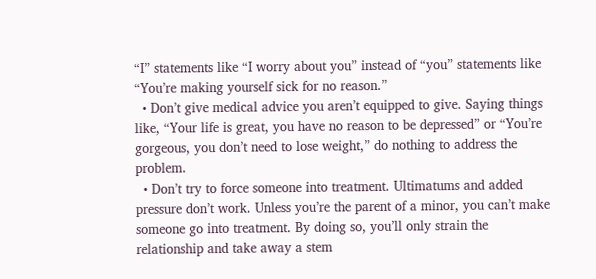“I” statements like “I worry about you” instead of “you” statements like “You’re making yourself sick for no reason.”
  • Don’t give medical advice you aren’t equipped to give. Saying things like, “Your life is great, you have no reason to be depressed” or “You’re gorgeous, you don’t need to lose weight,” do nothing to address the problem.
  • Don’t try to force someone into treatment. Ultimatums and added pressure don’t work. Unless you’re the parent of a minor, you can’t make someone go into treatment. By doing so, you’ll only strain the relationship and take away a stem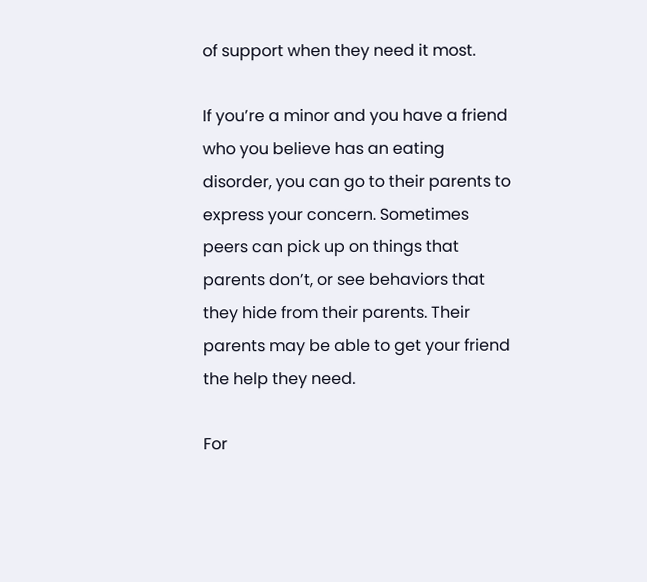of support when they need it most.

If you’re a minor and you have a friend who you believe has an eating disorder, you can go to their parents to express your concern. Sometimes peers can pick up on things that parents don’t, or see behaviors that they hide from their parents. Their parents may be able to get your friend the help they need.

For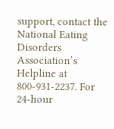support, contact the National Eating Disorders Association’s Helpline at 800-931-2237. For 24-hour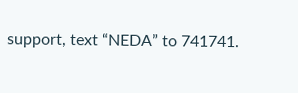support, text “NEDA” to 741741.